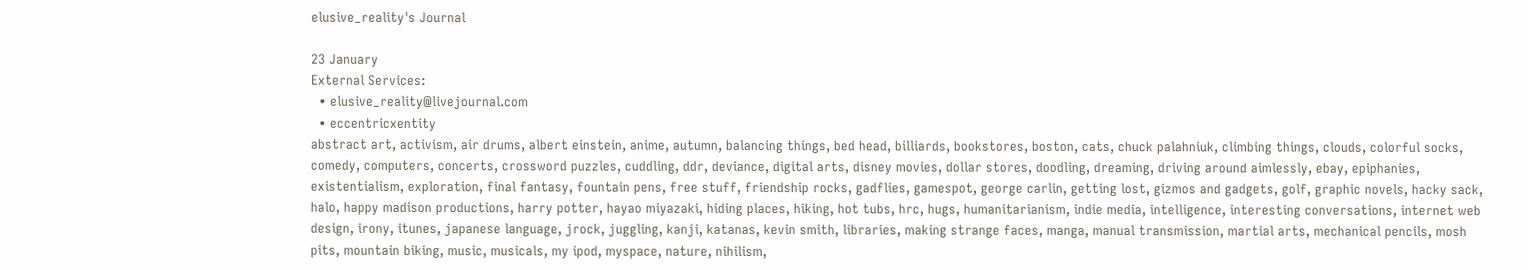elusive_reality's Journal

23 January
External Services:
  • elusive_reality@livejournal.com
  • eccentricxentity
abstract art, activism, air drums, albert einstein, anime, autumn, balancing things, bed head, billiards, bookstores, boston, cats, chuck palahniuk, climbing things, clouds, colorful socks, comedy, computers, concerts, crossword puzzles, cuddling, ddr, deviance, digital arts, disney movies, dollar stores, doodling, dreaming, driving around aimlessly, ebay, epiphanies, existentialism, exploration, final fantasy, fountain pens, free stuff, friendship rocks, gadflies, gamespot, george carlin, getting lost, gizmos and gadgets, golf, graphic novels, hacky sack, halo, happy madison productions, harry potter, hayao miyazaki, hiding places, hiking, hot tubs, hrc, hugs, humanitarianism, indie media, intelligence, interesting conversations, internet web design, irony, itunes, japanese language, jrock, juggling, kanji, katanas, kevin smith, libraries, making strange faces, manga, manual transmission, martial arts, mechanical pencils, mosh pits, mountain biking, music, musicals, my ipod, myspace, nature, nihilism,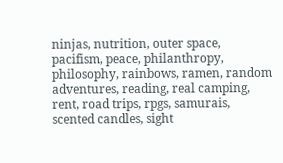ninjas, nutrition, outer space, pacifism, peace, philanthropy, philosophy, rainbows, ramen, random adventures, reading, real camping, rent, road trips, rpgs, samurais, scented candles, sight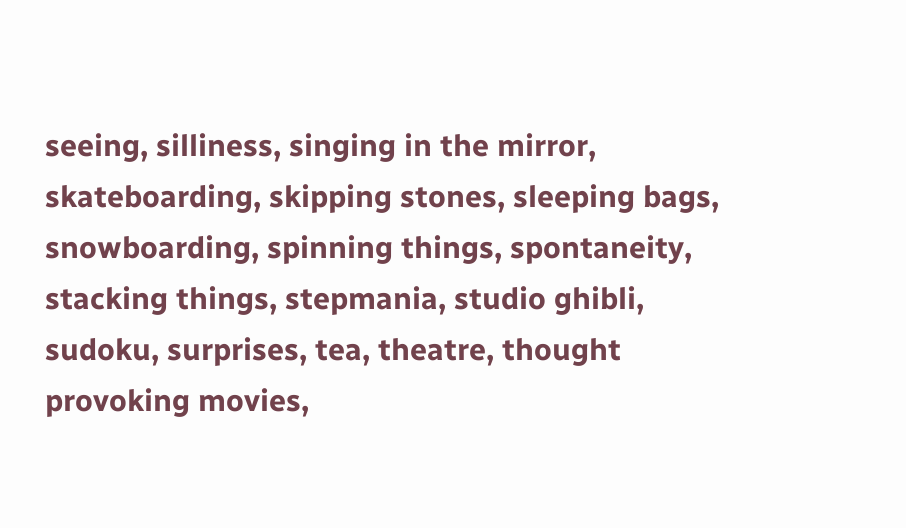seeing, silliness, singing in the mirror, skateboarding, skipping stones, sleeping bags, snowboarding, spinning things, spontaneity, stacking things, stepmania, studio ghibli, sudoku, surprises, tea, theatre, thought provoking movies,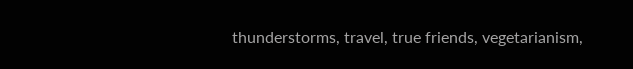thunderstorms, travel, true friends, vegetarianism,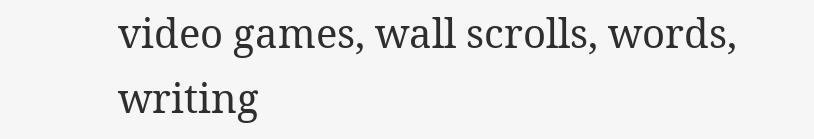video games, wall scrolls, words, writing